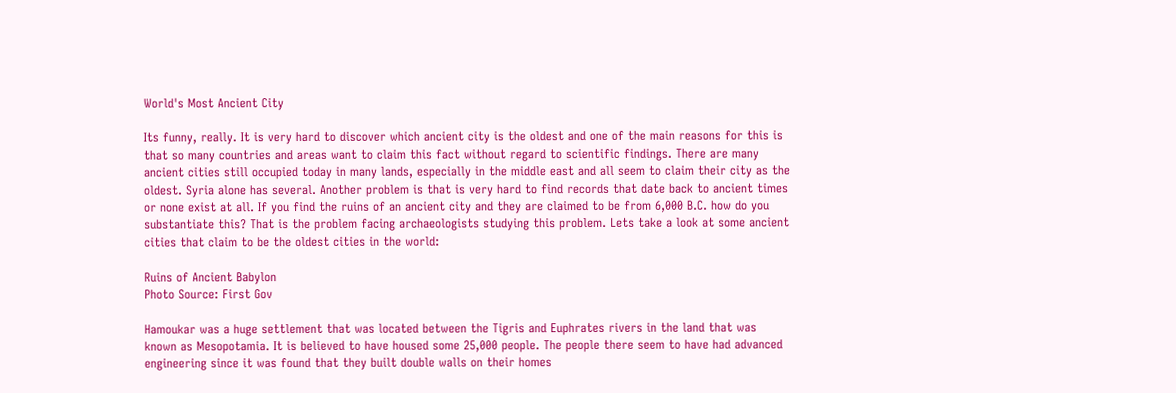World's Most Ancient City

Its funny, really. It is very hard to discover which ancient city is the oldest and one of the main reasons for this is that so many countries and areas want to claim this fact without regard to scientific findings. There are many ancient cities still occupied today in many lands, especially in the middle east and all seem to claim their city as the oldest. Syria alone has several. Another problem is that is very hard to find records that date back to ancient times or none exist at all. If you find the ruins of an ancient city and they are claimed to be from 6,000 B.C. how do you substantiate this? That is the problem facing archaeologists studying this problem. Lets take a look at some ancient cities that claim to be the oldest cities in the world:

Ruins of Ancient Babylon
Photo Source: First Gov

Hamoukar was a huge settlement that was located between the Tigris and Euphrates rivers in the land that was known as Mesopotamia. It is believed to have housed some 25,000 people. The people there seem to have had advanced engineering since it was found that they built double walls on their homes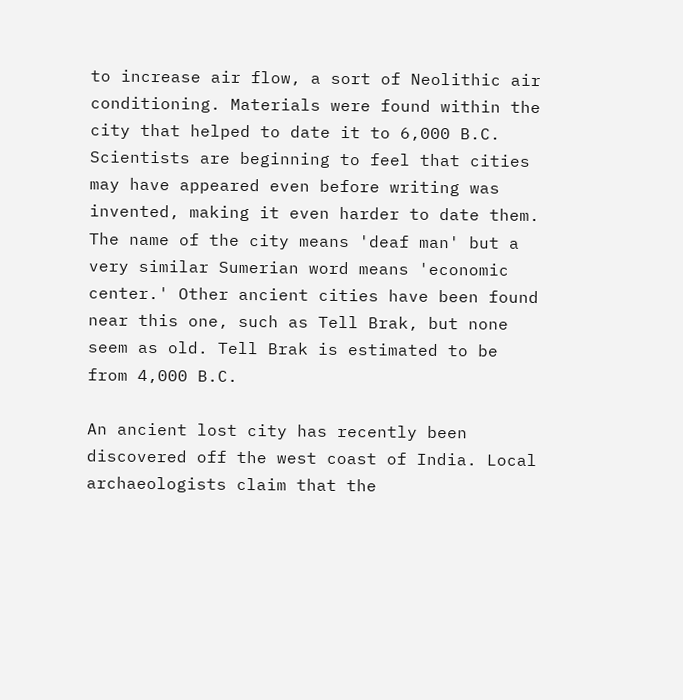to increase air flow, a sort of Neolithic air conditioning. Materials were found within the city that helped to date it to 6,000 B.C. Scientists are beginning to feel that cities may have appeared even before writing was invented, making it even harder to date them. The name of the city means 'deaf man' but a very similar Sumerian word means 'economic center.' Other ancient cities have been found near this one, such as Tell Brak, but none seem as old. Tell Brak is estimated to be from 4,000 B.C.

An ancient lost city has recently been discovered off the west coast of India. Local archaeologists claim that the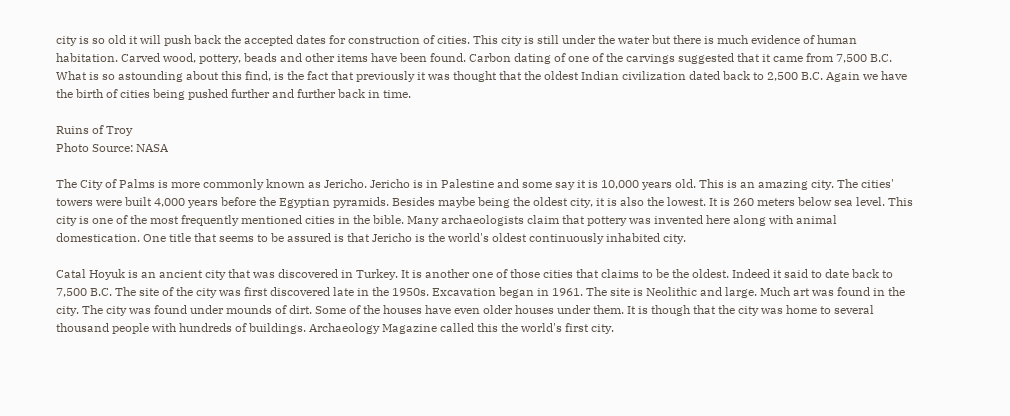city is so old it will push back the accepted dates for construction of cities. This city is still under the water but there is much evidence of human habitation. Carved wood, pottery, beads and other items have been found. Carbon dating of one of the carvings suggested that it came from 7,500 B.C. What is so astounding about this find, is the fact that previously it was thought that the oldest Indian civilization dated back to 2,500 B.C. Again we have the birth of cities being pushed further and further back in time.

Ruins of Troy
Photo Source: NASA

The City of Palms is more commonly known as Jericho. Jericho is in Palestine and some say it is 10,000 years old. This is an amazing city. The cities' towers were built 4,000 years before the Egyptian pyramids. Besides maybe being the oldest city, it is also the lowest. It is 260 meters below sea level. This city is one of the most frequently mentioned cities in the bible. Many archaeologists claim that pottery was invented here along with animal domestication. One title that seems to be assured is that Jericho is the world's oldest continuously inhabited city.

Catal Hoyuk is an ancient city that was discovered in Turkey. It is another one of those cities that claims to be the oldest. Indeed it said to date back to 7,500 B.C. The site of the city was first discovered late in the 1950s. Excavation began in 1961. The site is Neolithic and large. Much art was found in the city. The city was found under mounds of dirt. Some of the houses have even older houses under them. It is though that the city was home to several thousand people with hundreds of buildings. Archaeology Magazine called this the world's first city.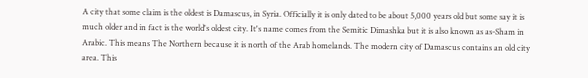A city that some claim is the oldest is Damascus, in Syria. Officially it is only dated to be about 5,000 years old but some say it is much older and in fact is the world's oldest city. It's name comes from the Semitic Dimashka but it is also known as as-Sham in Arabic. This means The Northern because it is north of the Arab homelands. The modern city of Damascus contains an old city area. This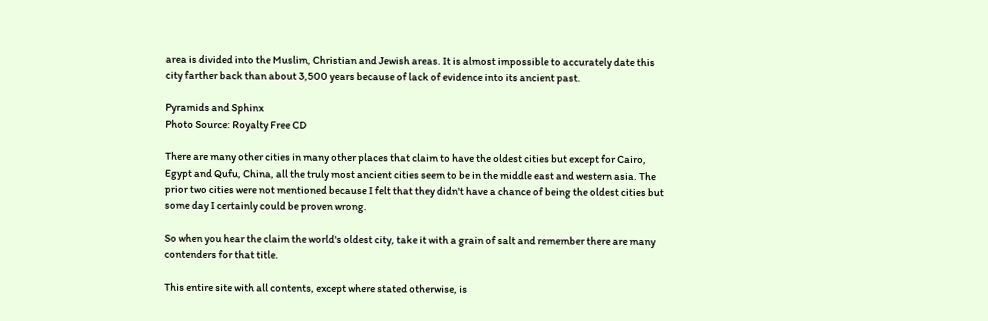area is divided into the Muslim, Christian and Jewish areas. It is almost impossible to accurately date this city farther back than about 3,500 years because of lack of evidence into its ancient past.

Pyramids and Sphinx
Photo Source: Royalty Free CD

There are many other cities in many other places that claim to have the oldest cities but except for Cairo, Egypt and Qufu, China, all the truly most ancient cities seem to be in the middle east and western asia. The prior two cities were not mentioned because I felt that they didn't have a chance of being the oldest cities but some day I certainly could be proven wrong.

So when you hear the claim the world's oldest city, take it with a grain of salt and remember there are many contenders for that title.

This entire site with all contents, except where stated otherwise, is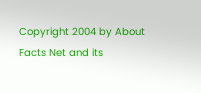Copyright 2004 by About Facts Net and its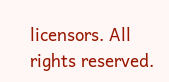licensors. All rights reserved.